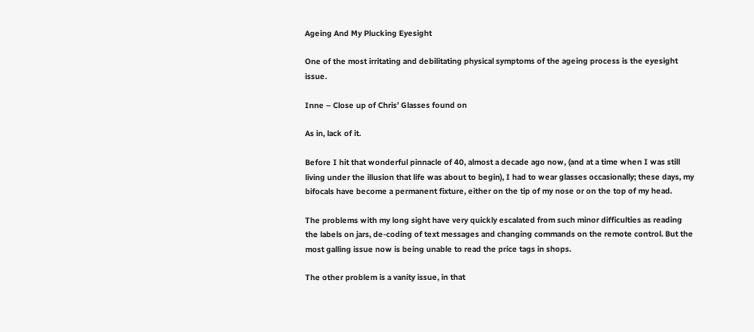Ageing And My Plucking Eyesight

One of the most irritating and debilitating physical symptoms of the ageing process is the eyesight issue.

Inne – Close up of Chris’ Glasses found on

As in, lack of it.

Before I hit that wonderful pinnacle of 40, almost a decade ago now, (and at a time when I was still living under the illusion that life was about to begin), I had to wear glasses occasionally; these days, my bifocals have become a permanent fixture, either on the tip of my nose or on the top of my head.

The problems with my long sight have very quickly escalated from such minor difficulties as reading the labels on jars, de-coding of text messages and changing commands on the remote control. But the most galling issue now is being unable to read the price tags in shops.

The other problem is a vanity issue, in that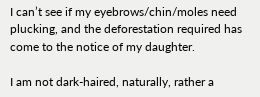I can’t see if my eyebrows/chin/moles need plucking, and the deforestation required has come to the notice of my daughter.

I am not dark-haired, naturally, rather a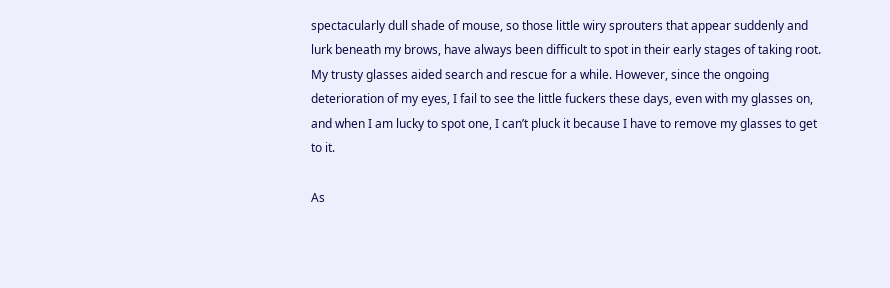spectacularly dull shade of mouse, so those little wiry sprouters that appear suddenly and lurk beneath my brows, have always been difficult to spot in their early stages of taking root. My trusty glasses aided search and rescue for a while. However, since the ongoing deterioration of my eyes, I fail to see the little fuckers these days, even with my glasses on, and when I am lucky to spot one, I can’t pluck it because I have to remove my glasses to get to it.

As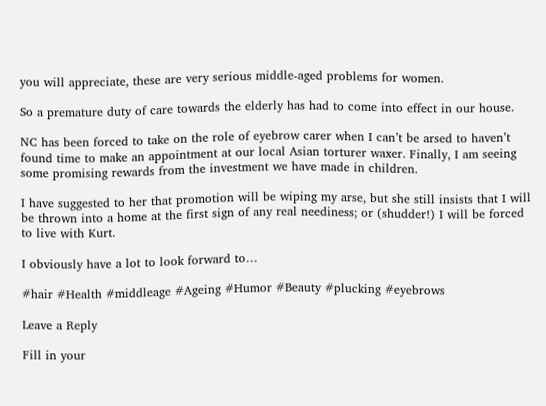you will appreciate, these are very serious middle-aged problems for women.

So a premature duty of care towards the elderly has had to come into effect in our house.

NC has been forced to take on the role of eyebrow carer when I can’t be arsed to haven’t found time to make an appointment at our local Asian torturer waxer. Finally, I am seeing some promising rewards from the investment we have made in children.

I have suggested to her that promotion will be wiping my arse, but she still insists that I will be thrown into a home at the first sign of any real neediness; or (shudder!) I will be forced to live with Kurt.

I obviously have a lot to look forward to…

#hair #Health #middleage #Ageing #Humor #Beauty #plucking #eyebrows

Leave a Reply

Fill in your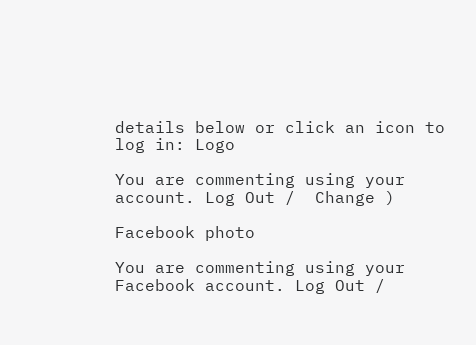details below or click an icon to log in: Logo

You are commenting using your account. Log Out /  Change )

Facebook photo

You are commenting using your Facebook account. Log Out /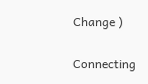Change )

Connecting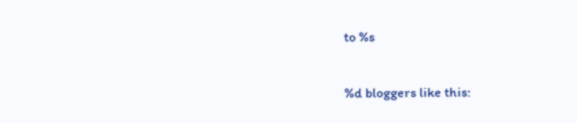to %s

%d bloggers like this: